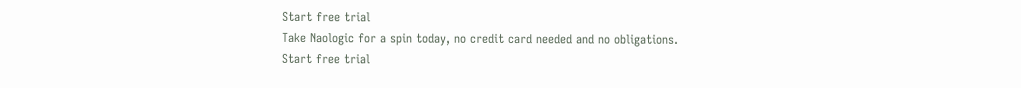Start free trial
Take Naologic for a spin today, no credit card needed and no obligations.
Start free trial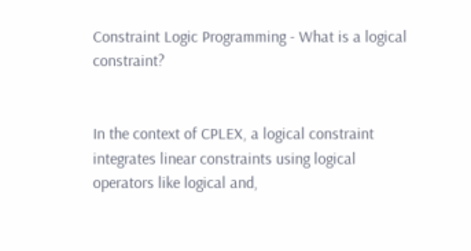Constraint Logic Programming - What is a logical constraint?


In the context of CPLEX, a logical constraint integrates linear constraints using logical operators like logical and,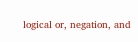logical or, negation, and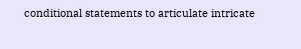conditional statements to articulate intricate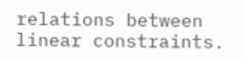relations between linear constraints.